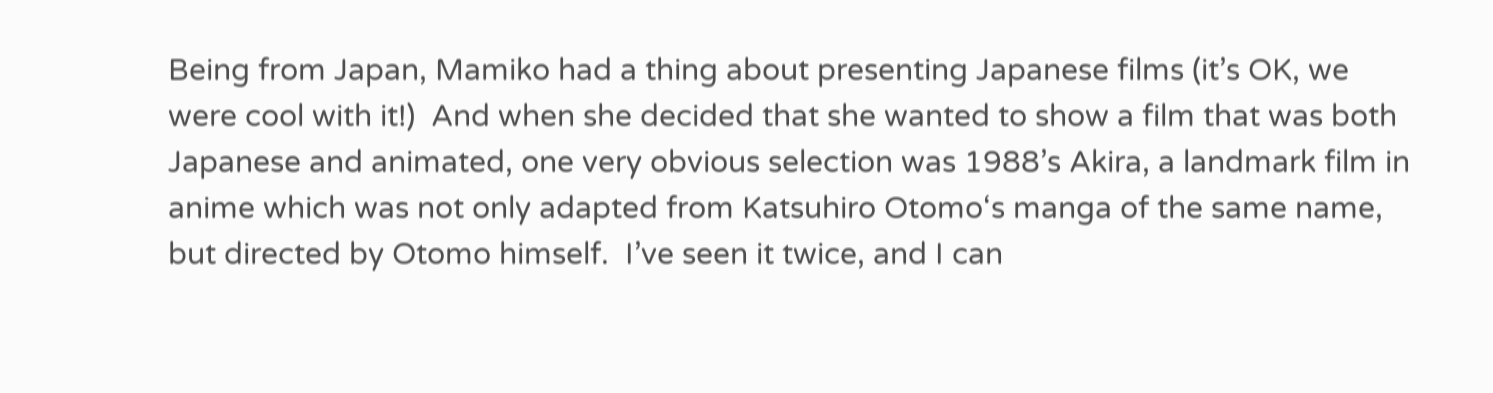Being from Japan, Mamiko had a thing about presenting Japanese films (it’s OK, we were cool with it!)  And when she decided that she wanted to show a film that was both Japanese and animated, one very obvious selection was 1988’s Akira, a landmark film in anime which was not only adapted from Katsuhiro Otomo‘s manga of the same name, but directed by Otomo himself.  I’ve seen it twice, and I can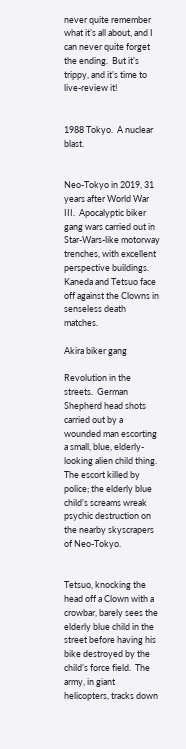never quite remember what it’s all about, and I can never quite forget the ending.  But it’s trippy, and it’s time to live-review it!


1988 Tokyo.  A nuclear blast.


Neo-Tokyo in 2019, 31 years after World War III.  Apocalyptic biker gang wars carried out in Star-Wars-like motorway trenches, with excellent perspective buildings. Kaneda and Tetsuo face off against the Clowns in senseless death matches.

Akira biker gang

Revolution in the streets.  German Shepherd head shots carried out by a wounded man escorting a small, blue, elderly-looking alien child thing.  The escort killed by police; the elderly blue child’s screams wreak psychic destruction on the nearby skyscrapers of Neo-Tokyo.


Tetsuo, knocking the head off a Clown with a crowbar, barely sees the elderly blue child in the street before having his bike destroyed by the child’s force field.  The army, in giant helicopters, tracks down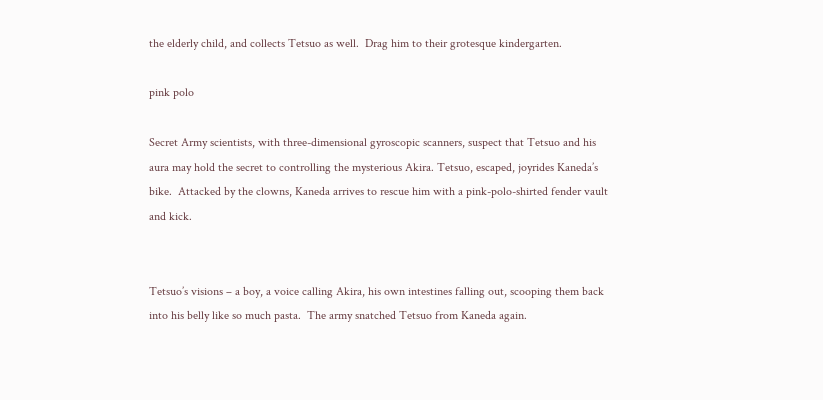the elderly child, and collects Tetsuo as well.  Drag him to their grotesque kindergarten.

pink polo

Secret Army scientists, with three-dimensional gyroscopic scanners, suspect that Tetsuo and his aura may hold the secret to controlling the mysterious Akira. Tetsuo, escaped, joyrides Kaneda’s bike.  Attacked by the clowns, Kaneda arrives to rescue him with a pink-polo-shirted fender vault and kick.


Tetsuo’s visions – a boy, a voice calling Akira, his own intestines falling out, scooping them back into his belly like so much pasta.  The army snatched Tetsuo from Kaneda again.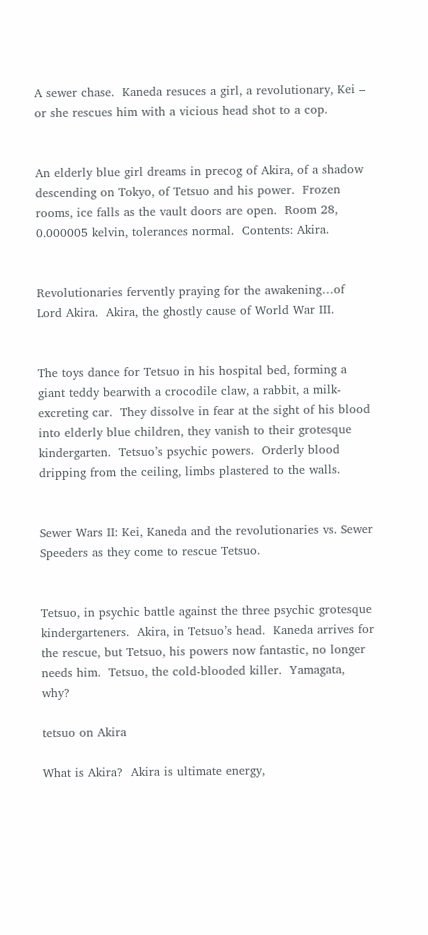A sewer chase.  Kaneda resuces a girl, a revolutionary, Kei – or she rescues him with a vicious head shot to a cop.


An elderly blue girl dreams in precog of Akira, of a shadow descending on Tokyo, of Tetsuo and his power.  Frozen rooms, ice falls as the vault doors are open.  Room 28, 0.000005 kelvin, tolerances normal.  Contents: Akira.


Revolutionaries fervently praying for the awakening…of Lord Akira.  Akira, the ghostly cause of World War III.


The toys dance for Tetsuo in his hospital bed, forming a giant teddy bearwith a crocodile claw, a rabbit, a milk-excreting car.  They dissolve in fear at the sight of his blood into elderly blue children, they vanish to their grotesque kindergarten.  Tetsuo’s psychic powers.  Orderly blood dripping from the ceiling, limbs plastered to the walls.


Sewer Wars II: Kei, Kaneda and the revolutionaries vs. Sewer Speeders as they come to rescue Tetsuo.


Tetsuo, in psychic battle against the three psychic grotesque kindergarteners.  Akira, in Tetsuo’s head.  Kaneda arrives for the rescue, but Tetsuo, his powers now fantastic, no longer needs him.  Tetsuo, the cold-blooded killer.  Yamagata, why?

tetsuo on Akira

What is Akira?  Akira is ultimate energy,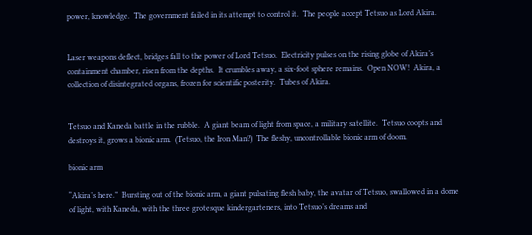power, knowledge.  The government failed in its attempt to control it.  The people accept Tetsuo as Lord Akira.


Laser weapons deflect, bridges fall to the power of Lord Tetsuo.  Electricity pulses on the rising globe of Akira’s containment chamber, risen from the depths.  It crumbles away, a six-foot sphere remains.  Open NOW!  Akira, a collection of disintegrated organs, frozen for scientific posterity.  Tubes of Akira.


Tetsuo and Kaneda battle in the rubble.  A giant beam of light from space, a military satellite.  Tetsuo coopts and destroys it, grows a bionic arm.  (Tetsuo, the Iron Man?)  The fleshy, uncontrollable bionic arm of doom.

bionic arm

“Akira’s here.”  Bursting out of the bionic arm, a giant pulsating flesh baby, the avatar of Tetsuo, swallowed in a dome of light, with Kaneda, with the three grotesque kindergarteners, into Tetsuo’s dreams and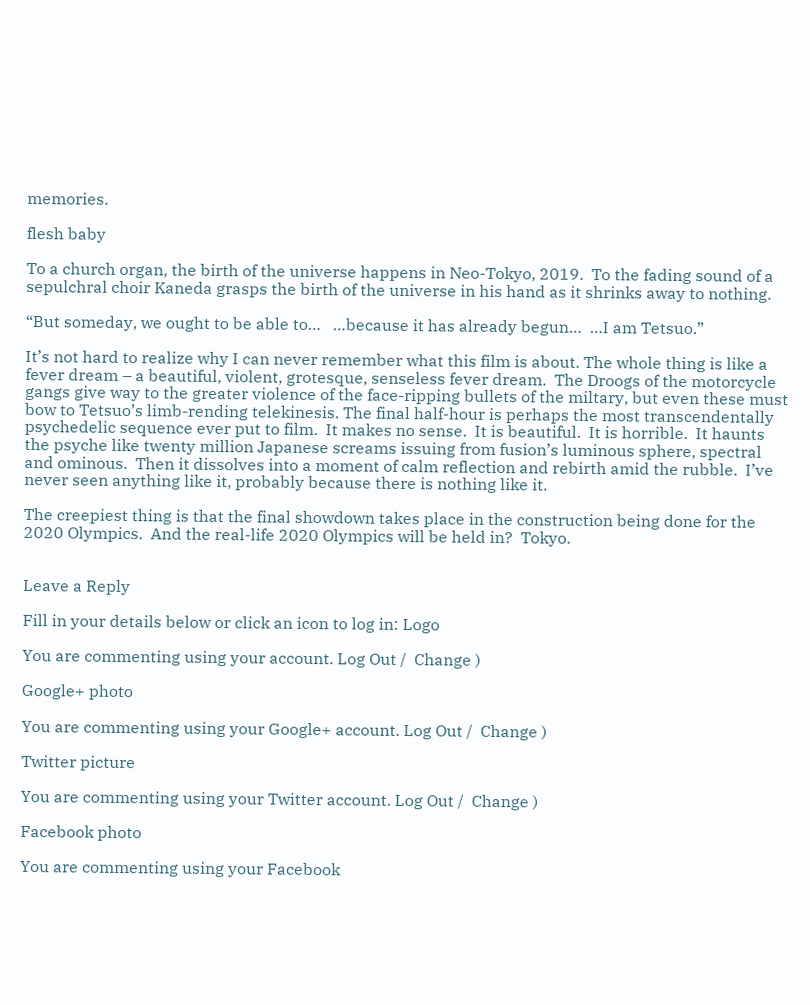memories.

flesh baby

To a church organ, the birth of the universe happens in Neo-Tokyo, 2019.  To the fading sound of a sepulchral choir Kaneda grasps the birth of the universe in his hand as it shrinks away to nothing.

“But someday, we ought to be able to…   …because it has already begun…  …I am Tetsuo.”

It’s not hard to realize why I can never remember what this film is about. The whole thing is like a fever dream – a beautiful, violent, grotesque, senseless fever dream.  The Droogs of the motorcycle gangs give way to the greater violence of the face-ripping bullets of the miltary, but even these must bow to Tetsuo’s limb-rending telekinesis. The final half-hour is perhaps the most transcendentally psychedelic sequence ever put to film.  It makes no sense.  It is beautiful.  It is horrible.  It haunts the psyche like twenty million Japanese screams issuing from fusion’s luminous sphere, spectral and ominous.  Then it dissolves into a moment of calm reflection and rebirth amid the rubble.  I’ve never seen anything like it, probably because there is nothing like it.

The creepiest thing is that the final showdown takes place in the construction being done for the 2020 Olympics.  And the real-life 2020 Olympics will be held in?  Tokyo.


Leave a Reply

Fill in your details below or click an icon to log in: Logo

You are commenting using your account. Log Out /  Change )

Google+ photo

You are commenting using your Google+ account. Log Out /  Change )

Twitter picture

You are commenting using your Twitter account. Log Out /  Change )

Facebook photo

You are commenting using your Facebook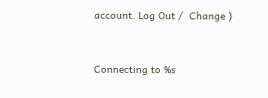account. Log Out /  Change )


Connecting to %s